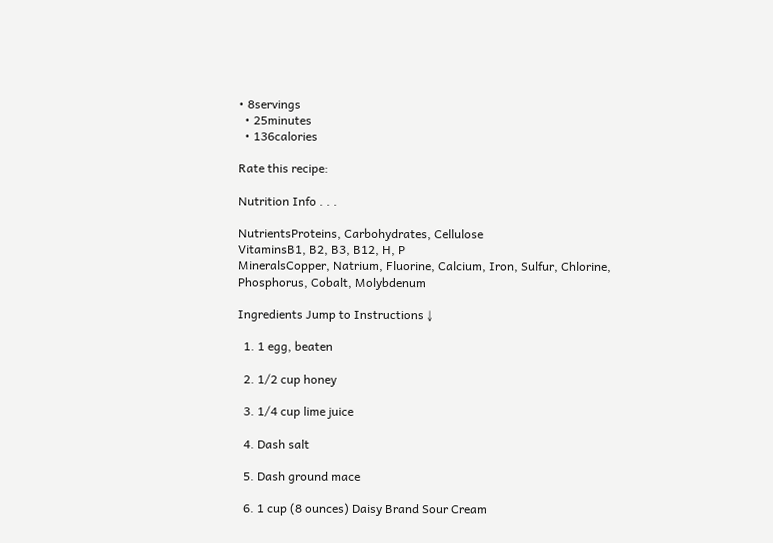• 8servings
  • 25minutes
  • 136calories

Rate this recipe:

Nutrition Info . . .

NutrientsProteins, Carbohydrates, Cellulose
VitaminsB1, B2, B3, B12, H, P
MineralsCopper, Natrium, Fluorine, Calcium, Iron, Sulfur, Chlorine, Phosphorus, Cobalt, Molybdenum

Ingredients Jump to Instructions ↓

  1. 1 egg, beaten

  2. 1/2 cup honey

  3. 1/4 cup lime juice

  4. Dash salt

  5. Dash ground mace

  6. 1 cup (8 ounces) Daisy Brand Sour Cream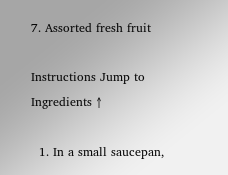7. Assorted fresh fruit

Instructions Jump to Ingredients ↑

  1. In a small saucepan,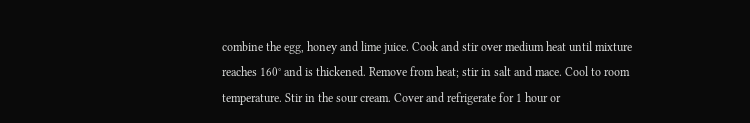combine the egg, honey and lime juice. Cook and stir over medium heat until mixture reaches 160° and is thickened. Remove from heat; stir in salt and mace. Cool to room temperature. Stir in the sour cream. Cover and refrigerate for 1 hour or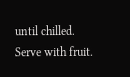until chilled. Serve with fruit.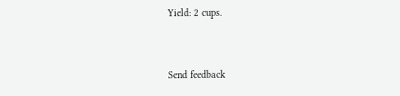Yield: 2 cups.


Send feedback